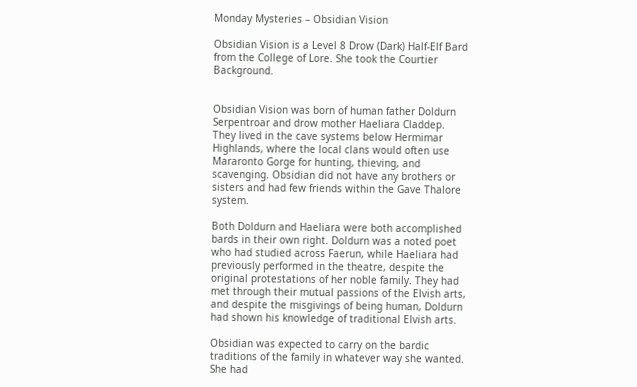Monday Mysteries – Obsidian Vision

Obsidian Vision is a Level 8 Drow (Dark) Half-Elf Bard from the College of Lore. She took the Courtier Background.


Obsidian Vision was born of human father Doldurn Serpentroar and drow mother Haeliara Claddep. They lived in the cave systems below Hermimar Highlands, where the local clans would often use Mararonto Gorge for hunting, thieving, and scavenging. Obsidian did not have any brothers or sisters and had few friends within the Gave Thalore system.

Both Doldurn and Haeliara were both accomplished bards in their own right. Doldurn was a noted poet who had studied across Faerun, while Haeliara had previously performed in the theatre, despite the original protestations of her noble family. They had met through their mutual passions of the Elvish arts, and despite the misgivings of being human, Doldurn had shown his knowledge of traditional Elvish arts.

Obsidian was expected to carry on the bardic traditions of the family in whatever way she wanted. She had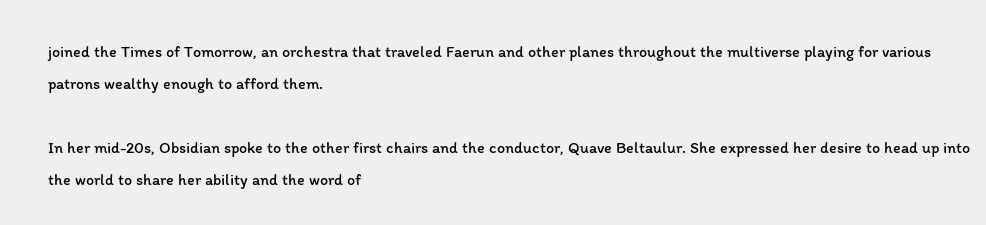joined the Times of Tomorrow, an orchestra that traveled Faerun and other planes throughout the multiverse playing for various patrons wealthy enough to afford them.

In her mid-20s, Obsidian spoke to the other first chairs and the conductor, Quave Beltaulur. She expressed her desire to head up into the world to share her ability and the word of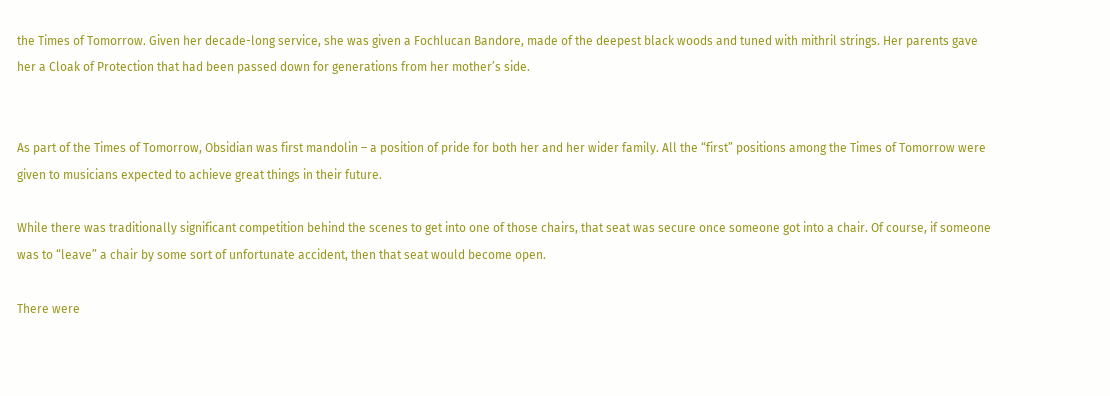the Times of Tomorrow. Given her decade-long service, she was given a Fochlucan Bandore, made of the deepest black woods and tuned with mithril strings. Her parents gave her a Cloak of Protection that had been passed down for generations from her mother’s side.


As part of the Times of Tomorrow, Obsidian was first mandolin – a position of pride for both her and her wider family. All the “first” positions among the Times of Tomorrow were given to musicians expected to achieve great things in their future.

While there was traditionally significant competition behind the scenes to get into one of those chairs, that seat was secure once someone got into a chair. Of course, if someone was to “leave” a chair by some sort of unfortunate accident, then that seat would become open.

There were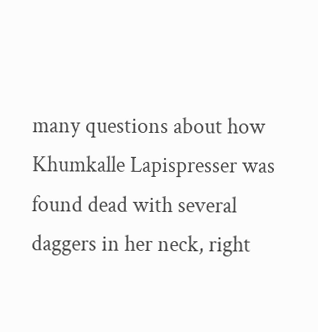many questions about how Khumkalle Lapispresser was found dead with several daggers in her neck, right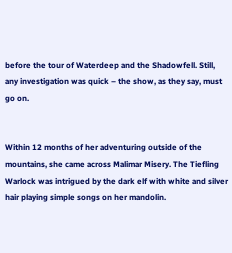before the tour of Waterdeep and the Shadowfell. Still, any investigation was quick – the show, as they say, must go on.


Within 12 months of her adventuring outside of the mountains, she came across Malimar Misery. The Tiefling Warlock was intrigued by the dark elf with white and silver hair playing simple songs on her mandolin.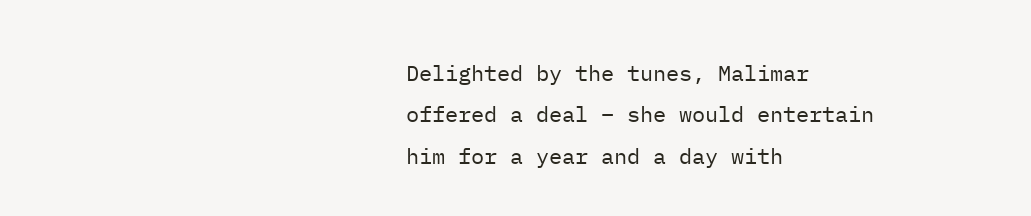Delighted by the tunes, Malimar offered a deal – she would entertain him for a year and a day with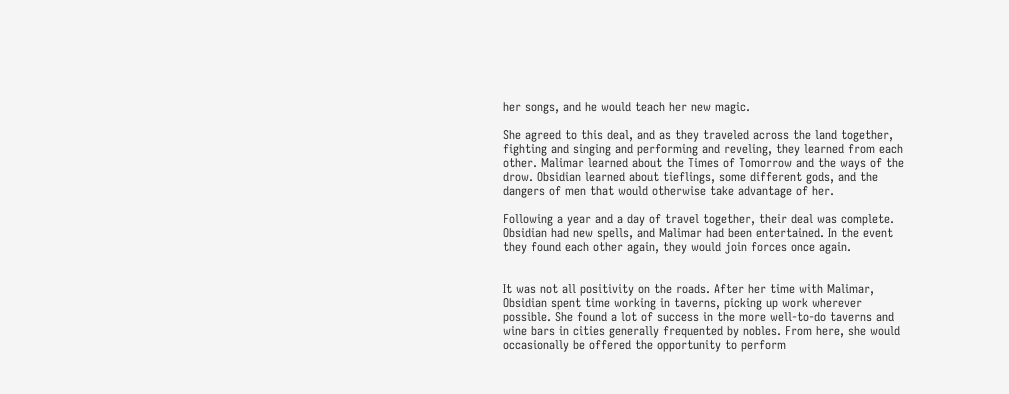her songs, and he would teach her new magic.

She agreed to this deal, and as they traveled across the land together, fighting and singing and performing and reveling, they learned from each other. Malimar learned about the Times of Tomorrow and the ways of the drow. Obsidian learned about tieflings, some different gods, and the dangers of men that would otherwise take advantage of her.

Following a year and a day of travel together, their deal was complete. Obsidian had new spells, and Malimar had been entertained. In the event they found each other again, they would join forces once again.


It was not all positivity on the roads. After her time with Malimar, Obsidian spent time working in taverns, picking up work wherever possible. She found a lot of success in the more well-to-do taverns and wine bars in cities generally frequented by nobles. From here, she would occasionally be offered the opportunity to perform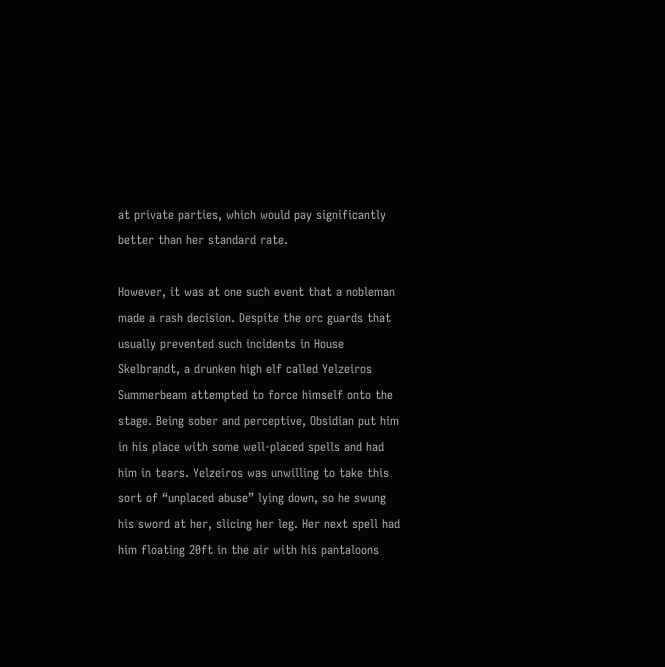at private parties, which would pay significantly better than her standard rate.

However, it was at one such event that a nobleman made a rash decision. Despite the orc guards that usually prevented such incidents in House Skelbrandt, a drunken high elf called Yelzeiros Summerbeam attempted to force himself onto the stage. Being sober and perceptive, Obsidian put him in his place with some well-placed spells and had him in tears. Yelzeiros was unwilling to take this sort of “unplaced abuse” lying down, so he swung his sword at her, slicing her leg. Her next spell had him floating 20ft in the air with his pantaloons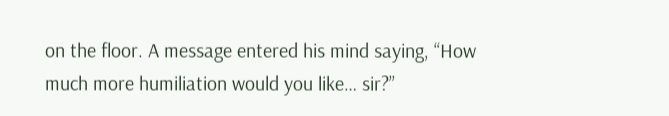on the floor. A message entered his mind saying, “How much more humiliation would you like… sir?”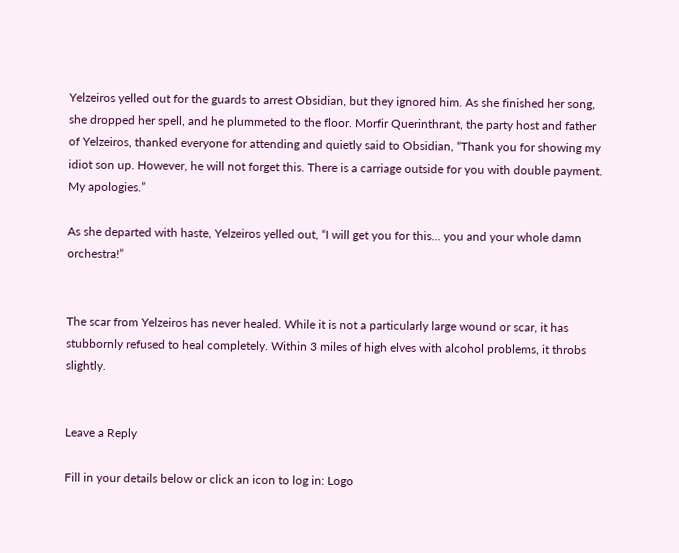Yelzeiros yelled out for the guards to arrest Obsidian, but they ignored him. As she finished her song, she dropped her spell, and he plummeted to the floor. Morfir Querinthrant, the party host and father of Yelzeiros, thanked everyone for attending and quietly said to Obsidian, “Thank you for showing my idiot son up. However, he will not forget this. There is a carriage outside for you with double payment. My apologies.”

As she departed with haste, Yelzeiros yelled out, “I will get you for this… you and your whole damn orchestra!”


The scar from Yelzeiros has never healed. While it is not a particularly large wound or scar, it has stubbornly refused to heal completely. Within 3 miles of high elves with alcohol problems, it throbs slightly.


Leave a Reply

Fill in your details below or click an icon to log in: Logo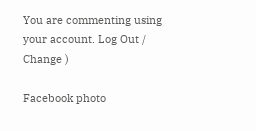You are commenting using your account. Log Out /  Change )

Facebook photo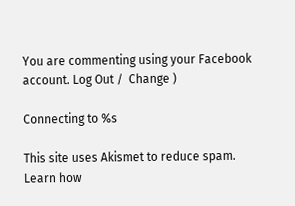You are commenting using your Facebook account. Log Out /  Change )

Connecting to %s

This site uses Akismet to reduce spam. Learn how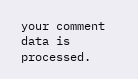your comment data is processed.